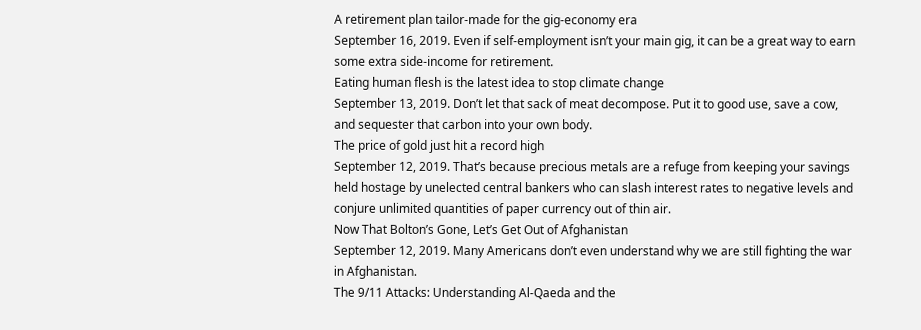A retirement plan tailor-made for the gig-economy era
September 16, 2019. Even if self-employment isn’t your main gig, it can be a great way to earn some extra side-income for retirement.
Eating human flesh is the latest idea to stop climate change
September 13, 2019. Don’t let that sack of meat decompose. Put it to good use, save a cow, and sequester that carbon into your own body.
The price of gold just hit a record high
September 12, 2019. That’s because precious metals are a refuge from keeping your savings held hostage by unelected central bankers who can slash interest rates to negative levels and conjure unlimited quantities of paper currency out of thin air.
Now That Bolton’s Gone, Let’s Get Out of Afghanistan
September 12, 2019. Many Americans don’t even understand why we are still fighting the war in Afghanistan.
The 9/11 Attacks: Understanding Al-Qaeda and the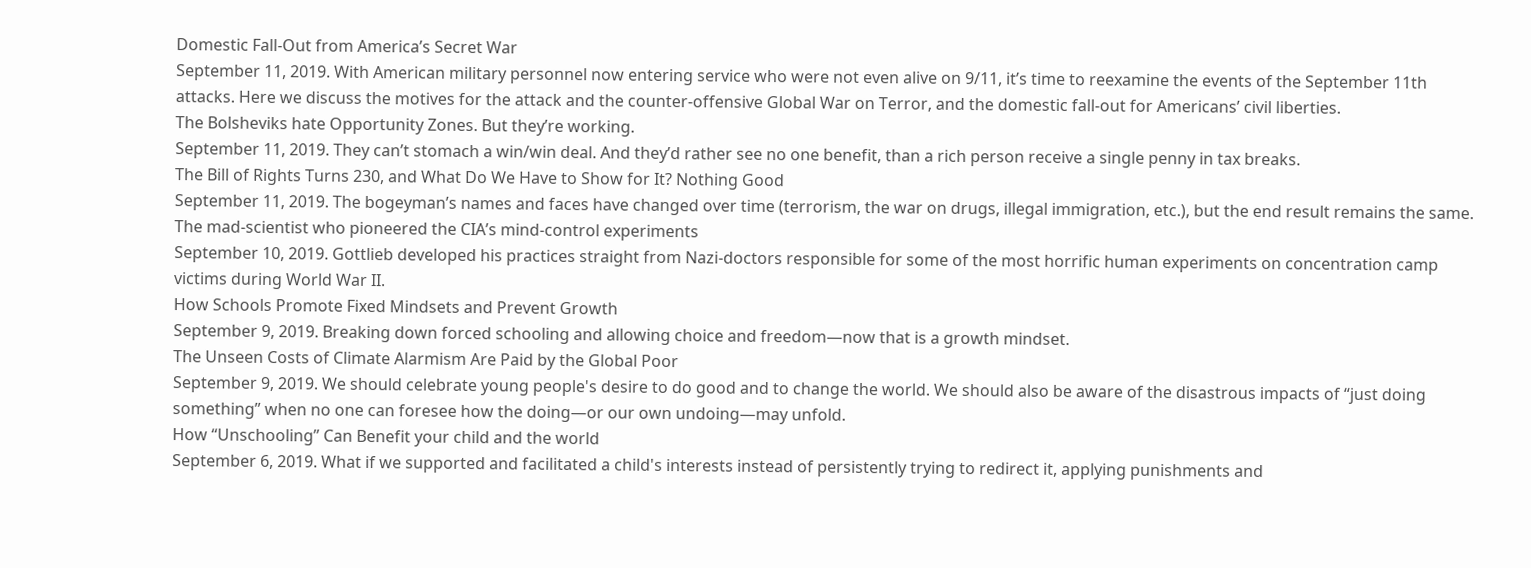Domestic Fall-Out from America’s Secret War
September 11, 2019. With American military personnel now entering service who were not even alive on 9/11, it’s time to reexamine the events of the September 11th attacks. Here we discuss the motives for the attack and the counter-offensive Global War on Terror, and the domestic fall-out for Americans’ civil liberties.
The Bolsheviks hate Opportunity Zones. But they’re working.
September 11, 2019. They can’t stomach a win/win deal. And they’d rather see no one benefit, than a rich person receive a single penny in tax breaks.
The Bill of Rights Turns 230, and What Do We Have to Show for It? Nothing Good
September 11, 2019. The bogeyman’s names and faces have changed over time (terrorism, the war on drugs, illegal immigration, etc.), but the end result remains the same.
The mad-scientist who pioneered the CIA’s mind-control experiments
September 10, 2019. Gottlieb developed his practices straight from Nazi-doctors responsible for some of the most horrific human experiments on concentration camp victims during World War II.
How Schools Promote Fixed Mindsets and Prevent Growth
September 9, 2019. Breaking down forced schooling and allowing choice and freedom—now that is a growth mindset.
The Unseen Costs of Climate Alarmism Are Paid by the Global Poor
September 9, 2019. We should celebrate young people's desire to do good and to change the world. We should also be aware of the disastrous impacts of “just doing something” when no one can foresee how the doing—or our own undoing—may unfold.
How “Unschooling” Can Benefit your child and the world
September 6, 2019. What if we supported and facilitated a child's interests instead of persistently trying to redirect it, applying punishments and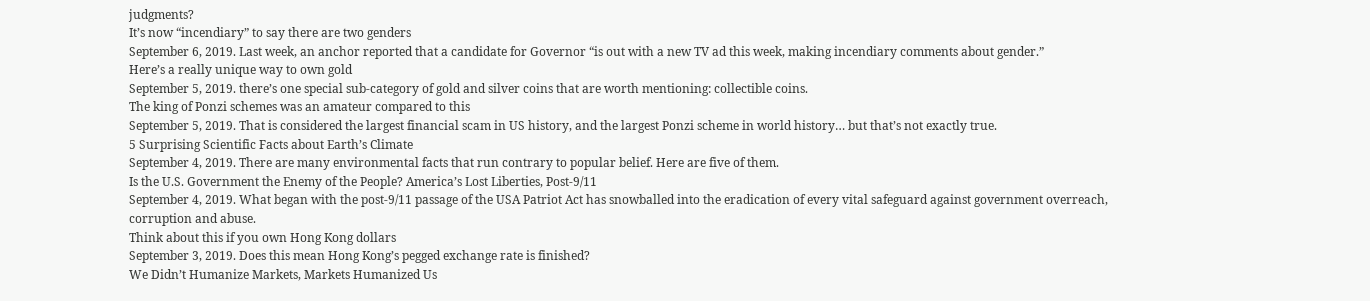judgments?
It’s now “incendiary” to say there are two genders
September 6, 2019. Last week, an anchor reported that a candidate for Governor “is out with a new TV ad this week, making incendiary comments about gender.”
Here’s a really unique way to own gold
September 5, 2019. there’s one special sub-category of gold and silver coins that are worth mentioning: collectible coins.
The king of Ponzi schemes was an amateur compared to this
September 5, 2019. That is considered the largest financial scam in US history, and the largest Ponzi scheme in world history… but that’s not exactly true.
5 Surprising Scientific Facts about Earth’s Climate
September 4, 2019. There are many environmental facts that run contrary to popular belief. Here are five of them.
Is the U.S. Government the Enemy of the People? America’s Lost Liberties, Post-9/11
September 4, 2019. What began with the post-9/11 passage of the USA Patriot Act has snowballed into the eradication of every vital safeguard against government overreach, corruption and abuse.
Think about this if you own Hong Kong dollars
September 3, 2019. Does this mean Hong Kong’s pegged exchange rate is finished?
We Didn’t Humanize Markets, Markets Humanized Us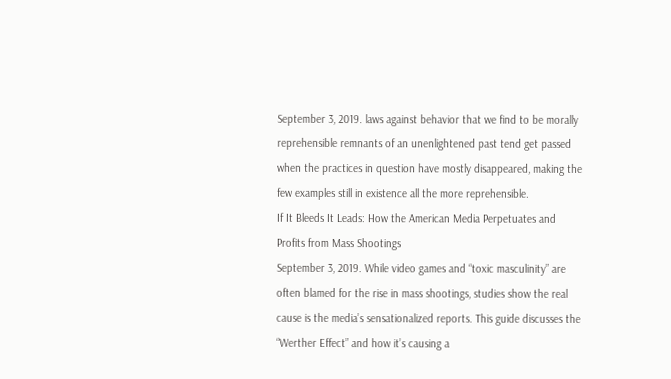September 3, 2019. laws against behavior that we find to be morally reprehensible remnants of an unenlightened past tend get passed when the practices in question have mostly disappeared, making the few examples still in existence all the more reprehensible.
If It Bleeds It Leads: How the American Media Perpetuates and Profits from Mass Shootings
September 3, 2019. While video games and “toxic masculinity” are often blamed for the rise in mass shootings, studies show the real cause is the media’s sensationalized reports. This guide discusses the “Werther Effect” and how it’s causing a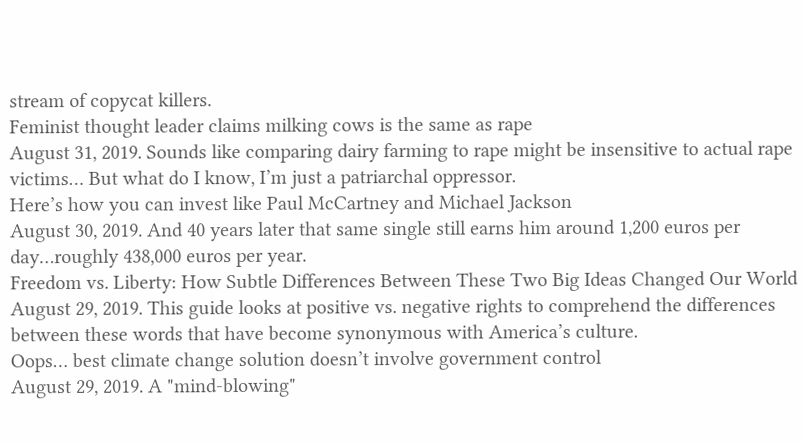stream of copycat killers.
Feminist thought leader claims milking cows is the same as rape
August 31, 2019. Sounds like comparing dairy farming to rape might be insensitive to actual rape victims… But what do I know, I’m just a patriarchal oppressor.
Here’s how you can invest like Paul McCartney and Michael Jackson
August 30, 2019. And 40 years later that same single still earns him around 1,200 euros per day…roughly 438,000 euros per year.
Freedom vs. Liberty: How Subtle Differences Between These Two Big Ideas Changed Our World
August 29, 2019. This guide looks at positive vs. negative rights to comprehend the differences between these words that have become synonymous with America’s culture.
Oops… best climate change solution doesn’t involve government control
August 29, 2019. A "mind-blowing"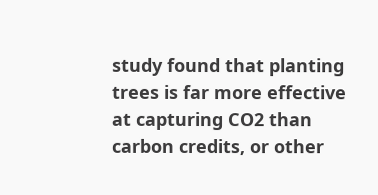study found that planting trees is far more effective at capturing CO2 than carbon credits, or other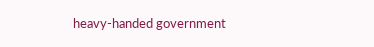heavy-handed government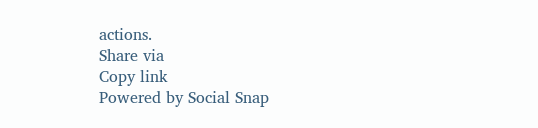actions.
Share via
Copy link
Powered by Social Snap